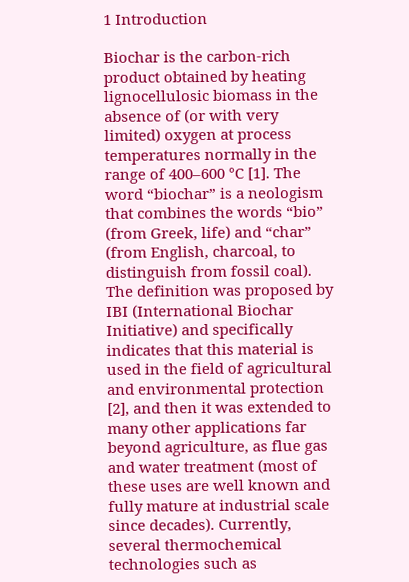1 Introduction

Biochar is the carbon-rich product obtained by heating lignocellulosic biomass in the absence of (or with very limited) oxygen at process temperatures normally in the range of 400–600 °C [1]. The word “biochar” is a neologism that combines the words “bio” (from Greek, life) and “char” (from English, charcoal, to distinguish from fossil coal). The definition was proposed by IBI (International Biochar Initiative) and specifically indicates that this material is used in the field of agricultural and environmental protection [2], and then it was extended to many other applications far beyond agriculture, as flue gas and water treatment (most of these uses are well known and fully mature at industrial scale since decades). Currently, several thermochemical technologies such as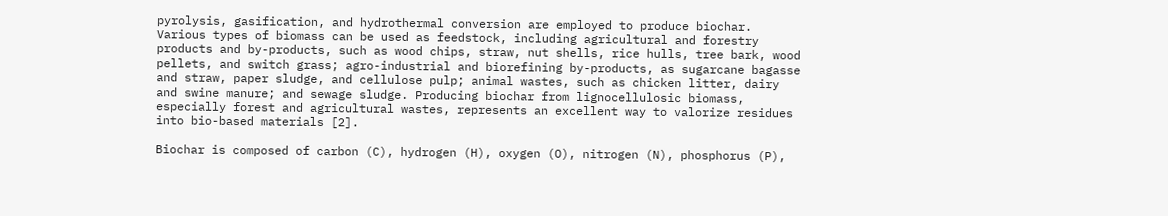pyrolysis, gasification, and hydrothermal conversion are employed to produce biochar. Various types of biomass can be used as feedstock, including agricultural and forestry products and by-products, such as wood chips, straw, nut shells, rice hulls, tree bark, wood pellets, and switch grass; agro-industrial and biorefining by-products, as sugarcane bagasse and straw, paper sludge, and cellulose pulp; animal wastes, such as chicken litter, dairy and swine manure; and sewage sludge. Producing biochar from lignocellulosic biomass, especially forest and agricultural wastes, represents an excellent way to valorize residues into bio-based materials [2].

Biochar is composed of carbon (C), hydrogen (H), oxygen (O), nitrogen (N), phosphorus (P),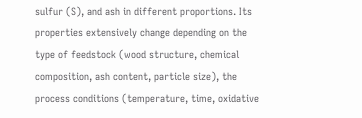sulfur (S), and ash in different proportions. Its properties extensively change depending on the type of feedstock (wood structure, chemical composition, ash content, particle size), the process conditions (temperature, time, oxidative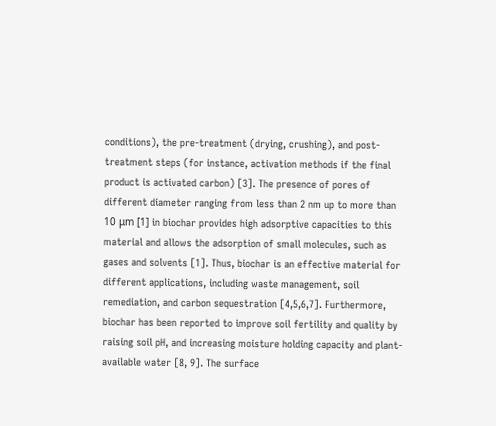conditions), the pre-treatment (drying, crushing), and post-treatment steps (for instance, activation methods if the final product is activated carbon) [3]. The presence of pores of different diameter ranging from less than 2 nm up to more than 10 μm [1] in biochar provides high adsorptive capacities to this material and allows the adsorption of small molecules, such as gases and solvents [1]. Thus, biochar is an effective material for different applications, including waste management, soil remediation, and carbon sequestration [4,5,6,7]. Furthermore, biochar has been reported to improve soil fertility and quality by raising soil pH, and increasing moisture holding capacity and plant-available water [8, 9]. The surface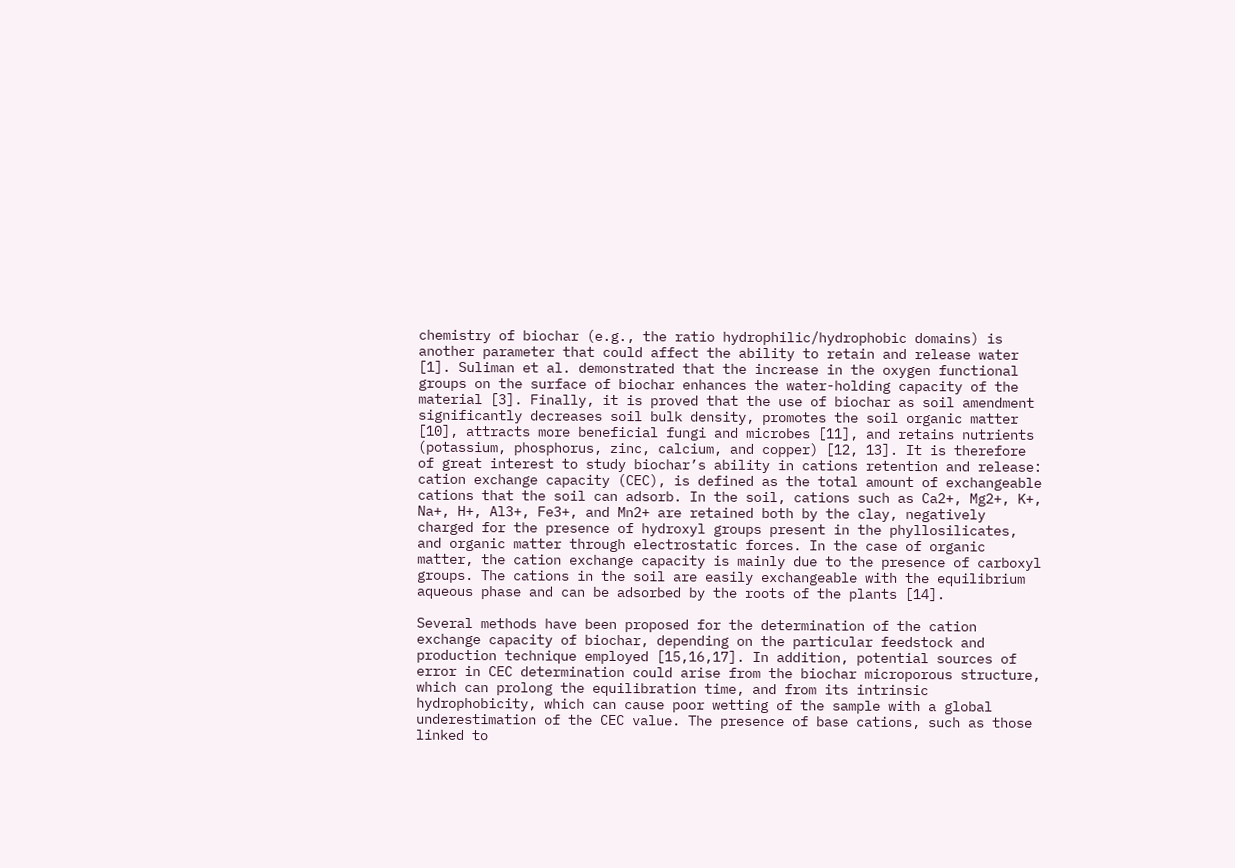chemistry of biochar (e.g., the ratio hydrophilic/hydrophobic domains) is another parameter that could affect the ability to retain and release water [1]. Suliman et al. demonstrated that the increase in the oxygen functional groups on the surface of biochar enhances the water-holding capacity of the material [3]. Finally, it is proved that the use of biochar as soil amendment significantly decreases soil bulk density, promotes the soil organic matter [10], attracts more beneficial fungi and microbes [11], and retains nutrients (potassium, phosphorus, zinc, calcium, and copper) [12, 13]. It is therefore of great interest to study biochar’s ability in cations retention and release: cation exchange capacity (CEC), is defined as the total amount of exchangeable cations that the soil can adsorb. In the soil, cations such as Ca2+, Mg2+, K+, Na+, H+, Al3+, Fe3+, and Mn2+ are retained both by the clay, negatively charged for the presence of hydroxyl groups present in the phyllosilicates, and organic matter through electrostatic forces. In the case of organic matter, the cation exchange capacity is mainly due to the presence of carboxyl groups. The cations in the soil are easily exchangeable with the equilibrium aqueous phase and can be adsorbed by the roots of the plants [14].

Several methods have been proposed for the determination of the cation exchange capacity of biochar, depending on the particular feedstock and production technique employed [15,16,17]. In addition, potential sources of error in CEC determination could arise from the biochar microporous structure, which can prolong the equilibration time, and from its intrinsic hydrophobicity, which can cause poor wetting of the sample with a global underestimation of the CEC value. The presence of base cations, such as those linked to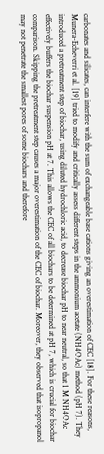carbonates and silicates, can interfere with the sum of exchangeable base cations giving an overestimation of CEC [18]. For these reasons, Munera-Echeverri et al. [19] tried to modify and critically assess different steps in the ammonium acetate (NH4OAc) method (pH 7). They introduced a pretreatment step of biochar, using diluted hydrochloric acid, to decrease biochar pH to near neutral, so that 1 M NH4OAc effectively buffers the biochar suspension pH at 7. This allows the CEC of all biochars to be determined at pH 7, which is crucial for biochar comparison. Skipping the pretreatment step causes a major overestimation of the CEC of biochar. Moreover, they observed that isopropanol may not penetrate the smallest pores of some biochars and therefore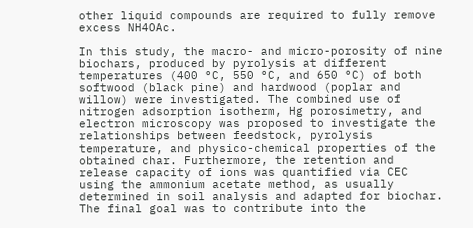other liquid compounds are required to fully remove excess NH4OAc.

In this study, the macro- and micro-porosity of nine biochars, produced by pyrolysis at different temperatures (400 °C, 550 °C, and 650 °C) of both softwood (black pine) and hardwood (poplar and willow) were investigated. The combined use of nitrogen adsorption isotherm, Hg porosimetry, and electron microscopy was proposed to investigate the relationships between feedstock, pyrolysis temperature, and physico-chemical properties of the obtained char. Furthermore, the retention and release capacity of ions was quantified via CEC using the ammonium acetate method, as usually determined in soil analysis and adapted for biochar. The final goal was to contribute into the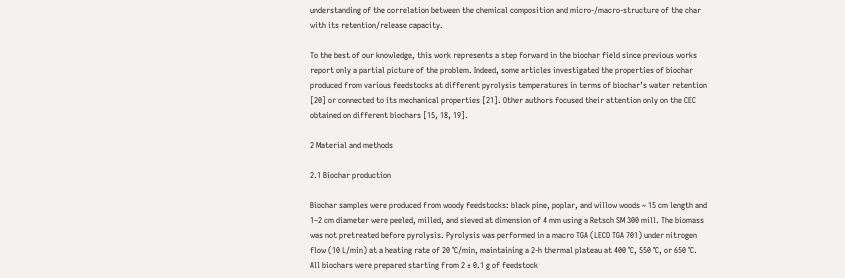understanding of the correlation between the chemical composition and micro-/macro-structure of the char with its retention/release capacity.

To the best of our knowledge, this work represents a step forward in the biochar field since previous works report only a partial picture of the problem. Indeed, some articles investigated the properties of biochar produced from various feedstocks at different pyrolysis temperatures in terms of biochar’s water retention [20] or connected to its mechanical properties [21]. Other authors focused their attention only on the CEC obtained on different biochars [15, 18, 19].

2 Material and methods

2.1 Biochar production

Biochar samples were produced from woody feedstocks: black pine, poplar, and willow woods ~ 15 cm length and 1–2 cm diameter were peeled, milled, and sieved at dimension of 4 mm using a Retsch SM 300 mill. The biomass was not pretreated before pyrolysis. Pyrolysis was performed in a macro TGA (LECO TGA 701) under nitrogen flow (10 L/min) at a heating rate of 20 °C/min, maintaining a 2-h thermal plateau at 400 °C, 550 °C, or 650 °C. All biochars were prepared starting from 2 ± 0.1 g of feedstock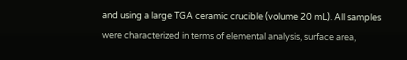and using a large TGA ceramic crucible (volume 20 mL). All samples were characterized in terms of elemental analysis, surface area,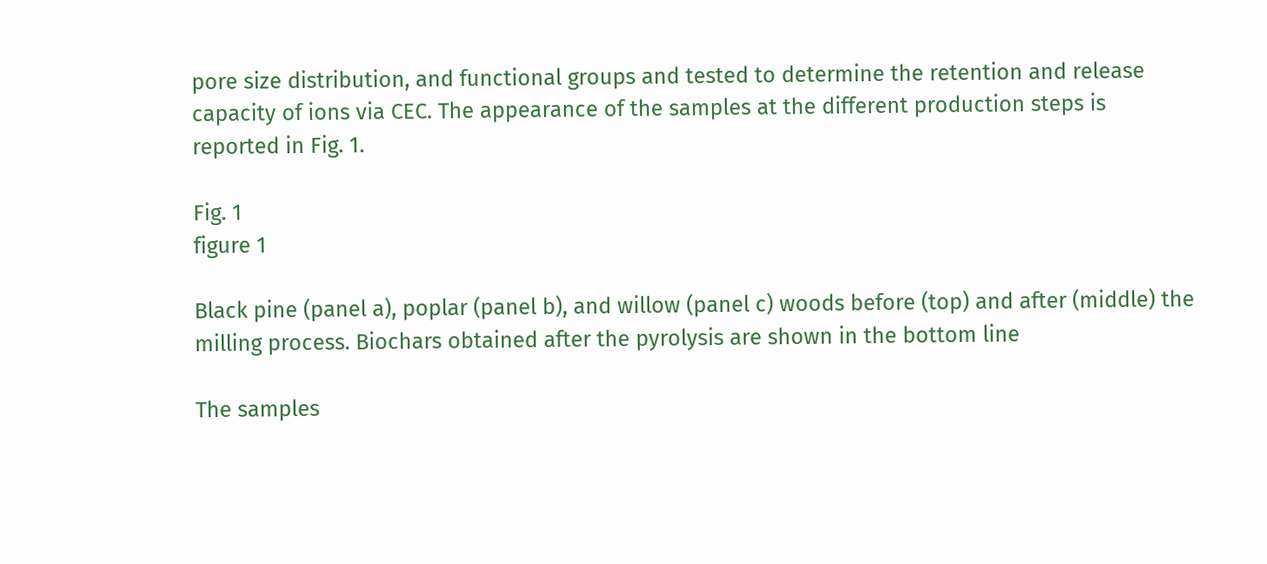pore size distribution, and functional groups and tested to determine the retention and release capacity of ions via CEC. The appearance of the samples at the different production steps is reported in Fig. 1.

Fig. 1
figure 1

Black pine (panel a), poplar (panel b), and willow (panel c) woods before (top) and after (middle) the milling process. Biochars obtained after the pyrolysis are shown in the bottom line

The samples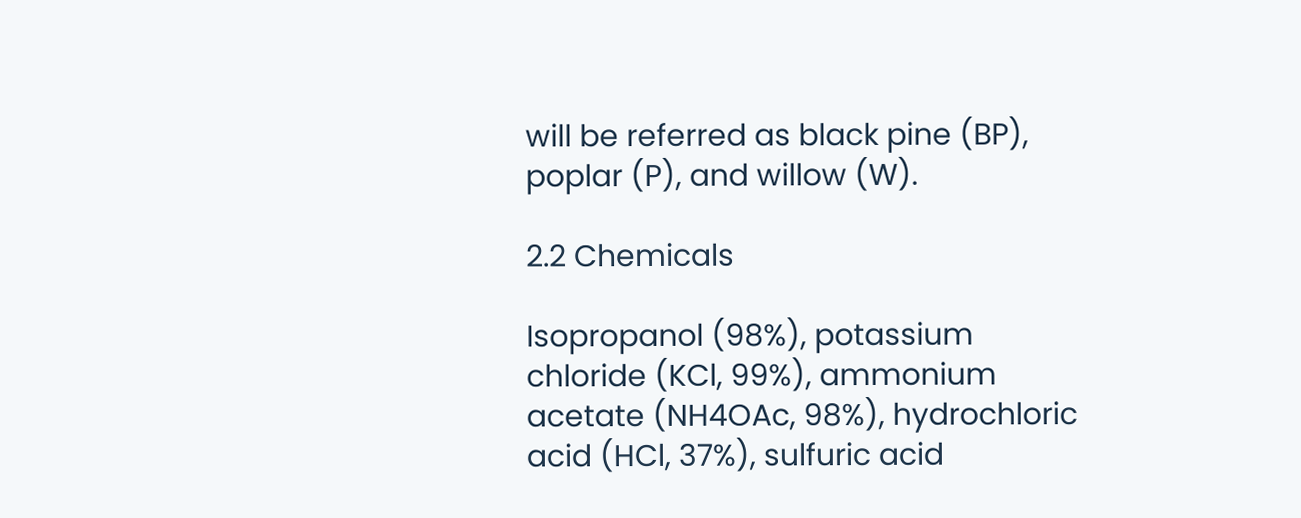will be referred as black pine (BP), poplar (P), and willow (W).

2.2 Chemicals

Isopropanol (98%), potassium chloride (KCl, 99%), ammonium acetate (NH4OAc, 98%), hydrochloric acid (HCl, 37%), sulfuric acid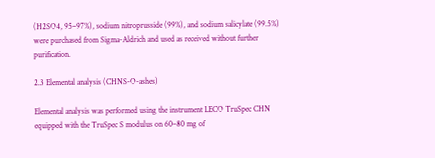(H2SO4, 95–97%), sodium nitroprusside (99%), and sodium salicylate (99.5%) were purchased from Sigma-Aldrich and used as received without further purification.

2.3 Elemental analysis (CHNS-O-ashes)

Elemental analysis was performed using the instrument LECO TruSpec CHN equipped with the TruSpec S modulus on 60–80 mg of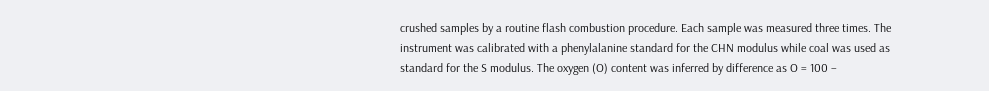crushed samples by a routine flash combustion procedure. Each sample was measured three times. The instrument was calibrated with a phenylalanine standard for the CHN modulus while coal was used as standard for the S modulus. The oxygen (O) content was inferred by difference as O = 100 −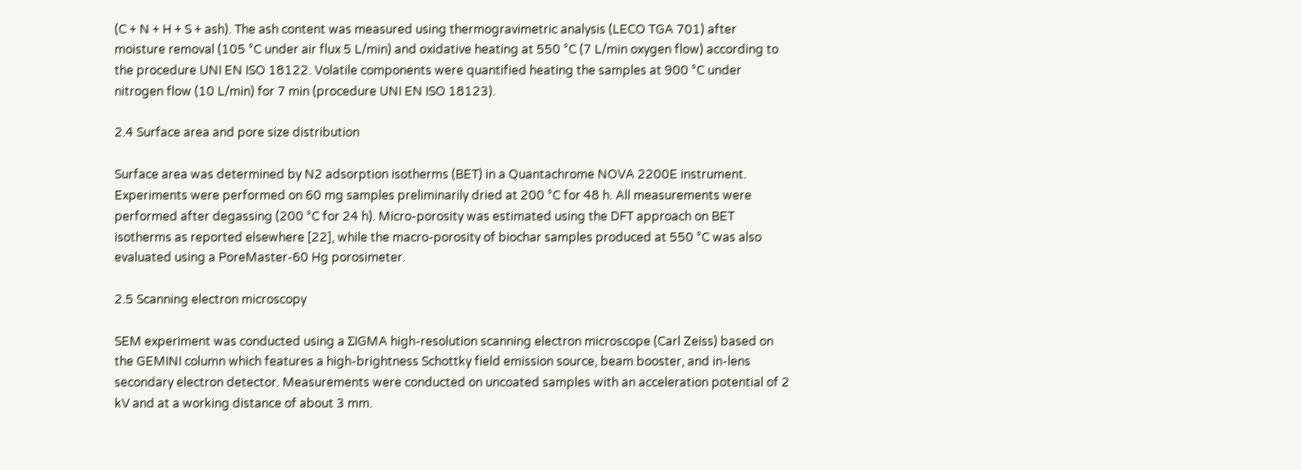(C + N + H + S + ash). The ash content was measured using thermogravimetric analysis (LECO TGA 701) after moisture removal (105 °C under air flux 5 L/min) and oxidative heating at 550 °C (7 L/min oxygen flow) according to the procedure UNI EN ISO 18122. Volatile components were quantified heating the samples at 900 °C under nitrogen flow (10 L/min) for 7 min (procedure UNI EN ISO 18123).

2.4 Surface area and pore size distribution

Surface area was determined by N2 adsorption isotherms (BET) in a Quantachrome NOVA 2200E instrument. Experiments were performed on 60 mg samples preliminarily dried at 200 °C for 48 h. All measurements were performed after degassing (200 °C for 24 h). Micro-porosity was estimated using the DFT approach on BET isotherms as reported elsewhere [22], while the macro-porosity of biochar samples produced at 550 °C was also evaluated using a PoreMaster-60 Hg porosimeter.

2.5 Scanning electron microscopy

SEM experiment was conducted using a ΣIGMA high-resolution scanning electron microscope (Carl Zeiss) based on the GEMINI column which features a high-brightness Schottky field emission source, beam booster, and in-lens secondary electron detector. Measurements were conducted on uncoated samples with an acceleration potential of 2 kV and at a working distance of about 3 mm.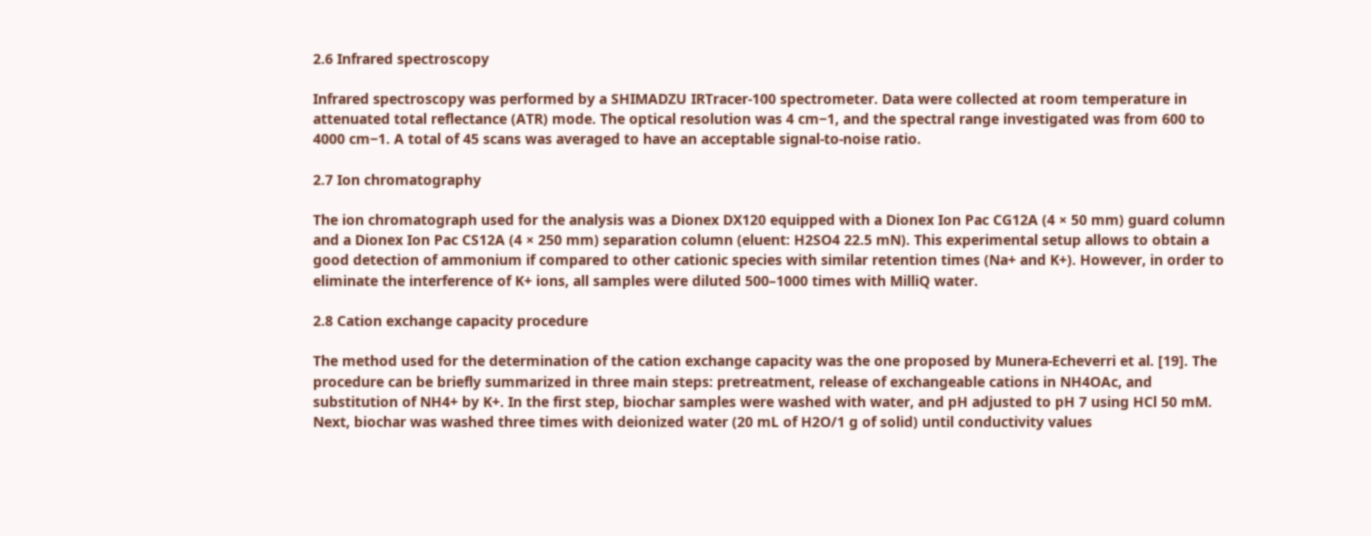2.6 Infrared spectroscopy

Infrared spectroscopy was performed by a SHIMADZU IRTracer-100 spectrometer. Data were collected at room temperature in attenuated total reflectance (ATR) mode. The optical resolution was 4 cm−1, and the spectral range investigated was from 600 to 4000 cm−1. A total of 45 scans was averaged to have an acceptable signal-to-noise ratio.

2.7 Ion chromatography

The ion chromatograph used for the analysis was a Dionex DX120 equipped with a Dionex Ion Pac CG12A (4 × 50 mm) guard column and a Dionex Ion Pac CS12A (4 × 250 mm) separation column (eluent: H2SO4 22.5 mN). This experimental setup allows to obtain a good detection of ammonium if compared to other cationic species with similar retention times (Na+ and K+). However, in order to eliminate the interference of K+ ions, all samples were diluted 500–1000 times with MilliQ water.

2.8 Cation exchange capacity procedure

The method used for the determination of the cation exchange capacity was the one proposed by Munera-Echeverri et al. [19]. The procedure can be briefly summarized in three main steps: pretreatment, release of exchangeable cations in NH4OAc, and substitution of NH4+ by K+. In the first step, biochar samples were washed with water, and pH adjusted to pH 7 using HCl 50 mM. Next, biochar was washed three times with deionized water (20 mL of H2O/1 g of solid) until conductivity values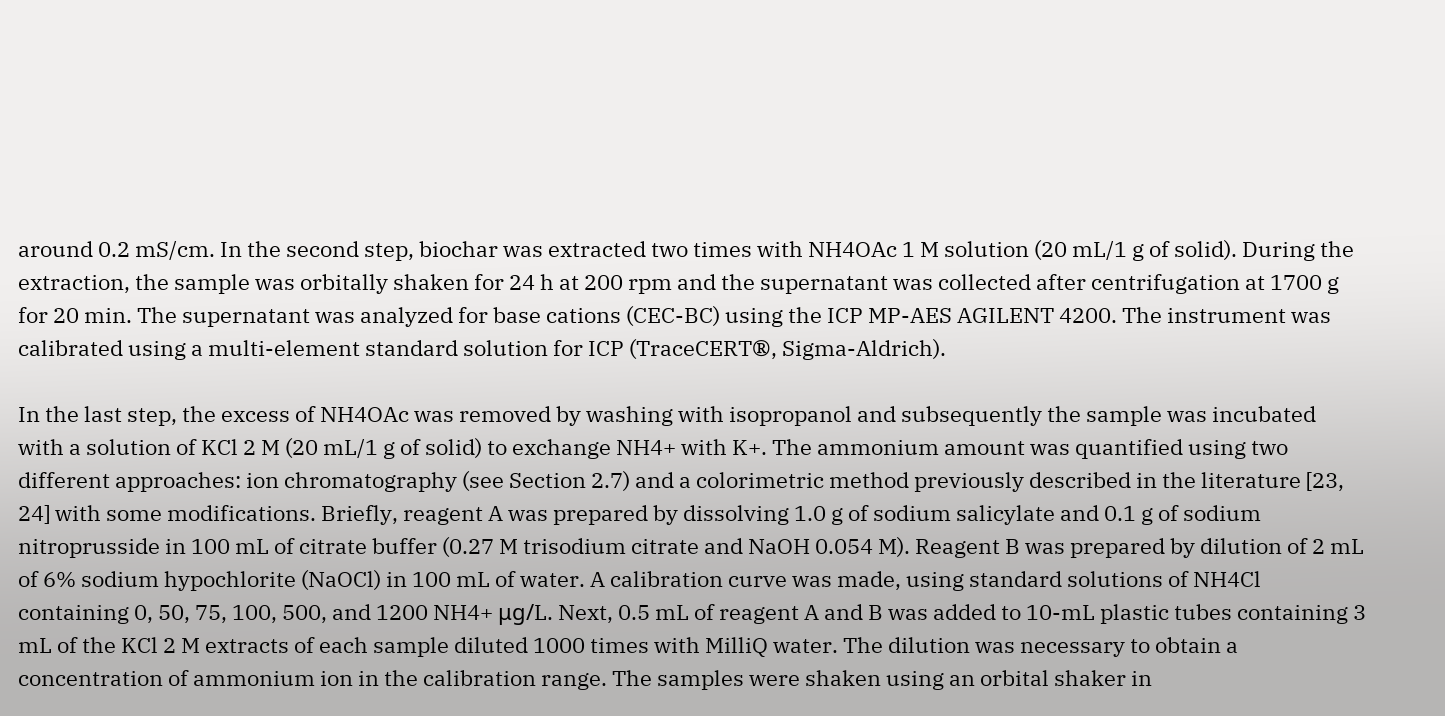around 0.2 mS/cm. In the second step, biochar was extracted two times with NH4OAc 1 M solution (20 mL/1 g of solid). During the extraction, the sample was orbitally shaken for 24 h at 200 rpm and the supernatant was collected after centrifugation at 1700 g for 20 min. The supernatant was analyzed for base cations (CEC-BC) using the ICP MP-AES AGILENT 4200. The instrument was calibrated using a multi-element standard solution for ICP (TraceCERT®, Sigma-Aldrich).

In the last step, the excess of NH4OAc was removed by washing with isopropanol and subsequently the sample was incubated with a solution of KCl 2 M (20 mL/1 g of solid) to exchange NH4+ with K+. The ammonium amount was quantified using two different approaches: ion chromatography (see Section 2.7) and a colorimetric method previously described in the literature [23, 24] with some modifications. Briefly, reagent A was prepared by dissolving 1.0 g of sodium salicylate and 0.1 g of sodium nitroprusside in 100 mL of citrate buffer (0.27 M trisodium citrate and NaOH 0.054 M). Reagent B was prepared by dilution of 2 mL of 6% sodium hypochlorite (NaOCl) in 100 mL of water. A calibration curve was made, using standard solutions of NH4Cl containing 0, 50, 75, 100, 500, and 1200 NH4+ μg/L. Next, 0.5 mL of reagent A and B was added to 10-mL plastic tubes containing 3 mL of the KCl 2 M extracts of each sample diluted 1000 times with MilliQ water. The dilution was necessary to obtain a concentration of ammonium ion in the calibration range. The samples were shaken using an orbital shaker in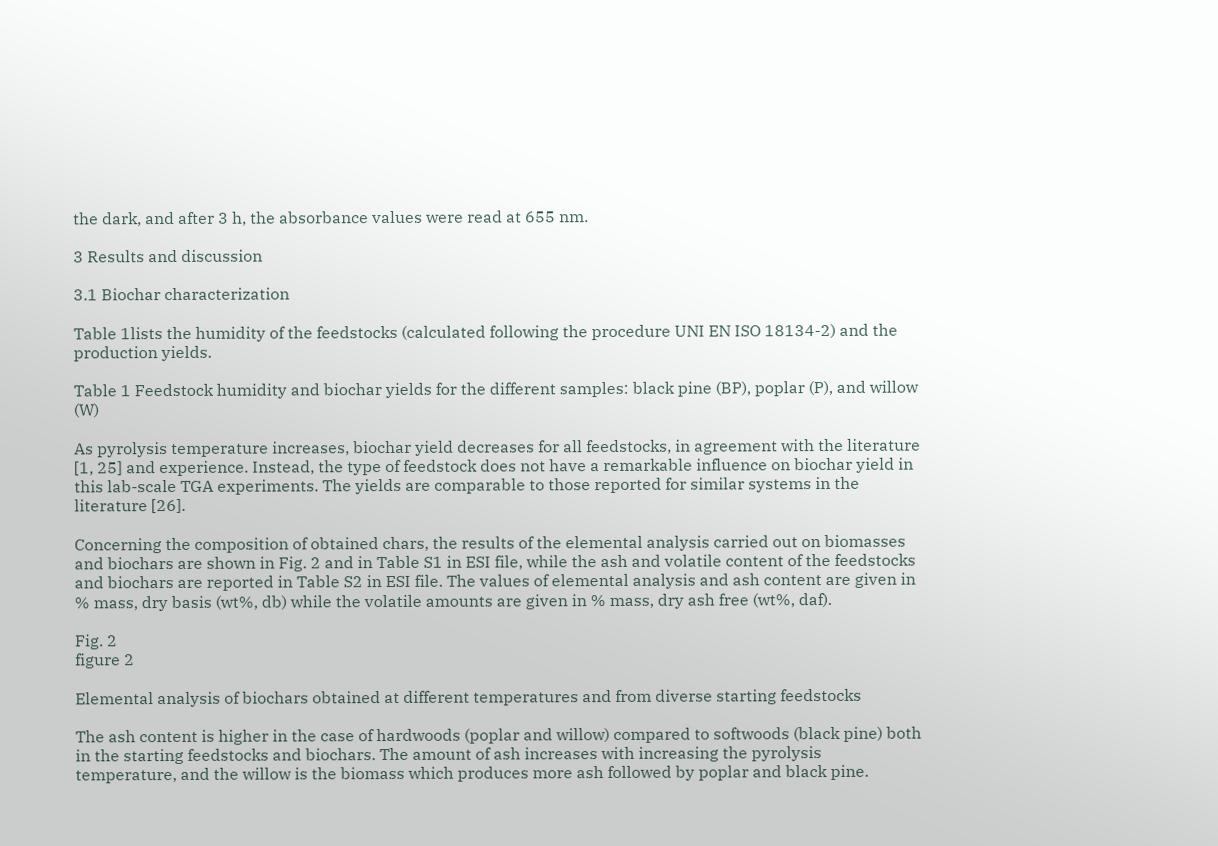the dark, and after 3 h, the absorbance values were read at 655 nm.

3 Results and discussion

3.1 Biochar characterization

Table 1lists the humidity of the feedstocks (calculated following the procedure UNI EN ISO 18134-2) and the production yields.

Table 1 Feedstock humidity and biochar yields for the different samples: black pine (BP), poplar (P), and willow (W)

As pyrolysis temperature increases, biochar yield decreases for all feedstocks, in agreement with the literature [1, 25] and experience. Instead, the type of feedstock does not have a remarkable influence on biochar yield in this lab-scale TGA experiments. The yields are comparable to those reported for similar systems in the literature [26].

Concerning the composition of obtained chars, the results of the elemental analysis carried out on biomasses and biochars are shown in Fig. 2 and in Table S1 in ESI file, while the ash and volatile content of the feedstocks and biochars are reported in Table S2 in ESI file. The values of elemental analysis and ash content are given in % mass, dry basis (wt%, db) while the volatile amounts are given in % mass, dry ash free (wt%, daf).

Fig. 2
figure 2

Elemental analysis of biochars obtained at different temperatures and from diverse starting feedstocks

The ash content is higher in the case of hardwoods (poplar and willow) compared to softwoods (black pine) both in the starting feedstocks and biochars. The amount of ash increases with increasing the pyrolysis temperature, and the willow is the biomass which produces more ash followed by poplar and black pine.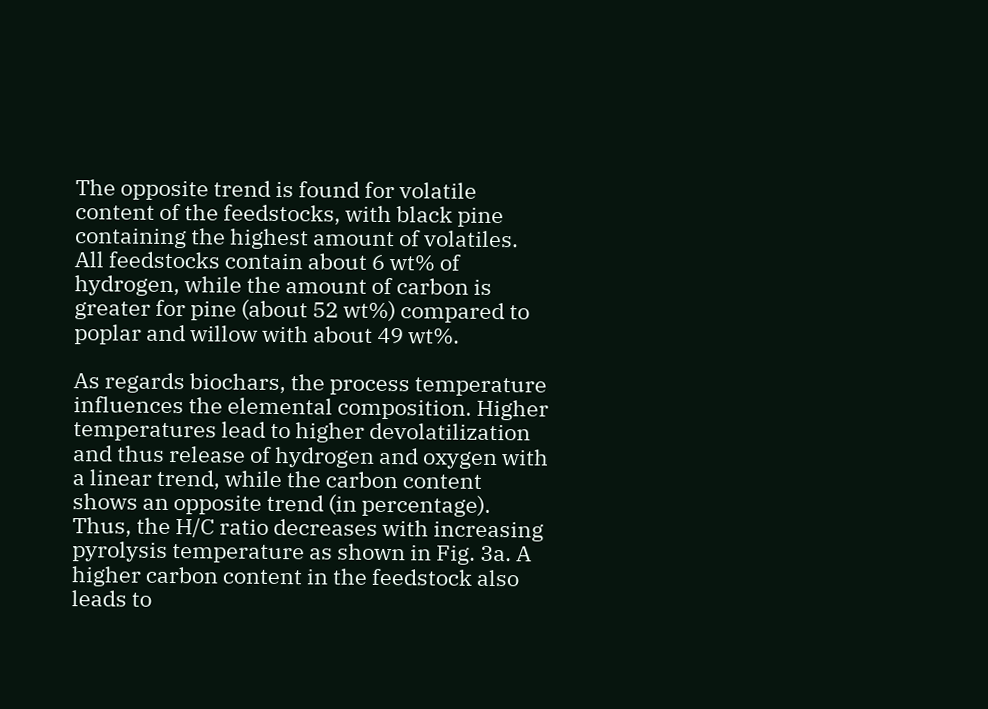The opposite trend is found for volatile content of the feedstocks, with black pine containing the highest amount of volatiles. All feedstocks contain about 6 wt% of hydrogen, while the amount of carbon is greater for pine (about 52 wt%) compared to poplar and willow with about 49 wt%.

As regards biochars, the process temperature influences the elemental composition. Higher temperatures lead to higher devolatilization and thus release of hydrogen and oxygen with a linear trend, while the carbon content shows an opposite trend (in percentage). Thus, the H/C ratio decreases with increasing pyrolysis temperature as shown in Fig. 3a. A higher carbon content in the feedstock also leads to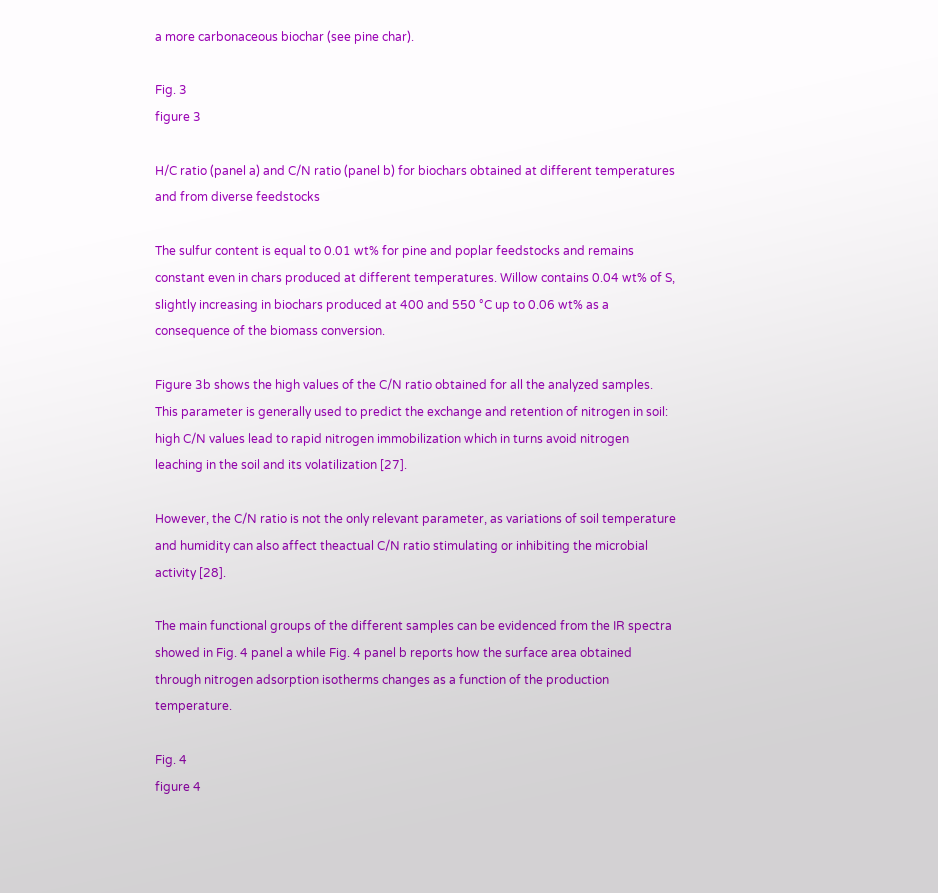a more carbonaceous biochar (see pine char).

Fig. 3
figure 3

H/C ratio (panel a) and C/N ratio (panel b) for biochars obtained at different temperatures and from diverse feedstocks

The sulfur content is equal to 0.01 wt% for pine and poplar feedstocks and remains constant even in chars produced at different temperatures. Willow contains 0.04 wt% of S, slightly increasing in biochars produced at 400 and 550 °C up to 0.06 wt% as a consequence of the biomass conversion.

Figure 3b shows the high values of the C/N ratio obtained for all the analyzed samples. This parameter is generally used to predict the exchange and retention of nitrogen in soil: high C/N values lead to rapid nitrogen immobilization which in turns avoid nitrogen leaching in the soil and its volatilization [27].

However, the C/N ratio is not the only relevant parameter, as variations of soil temperature and humidity can also affect theactual C/N ratio stimulating or inhibiting the microbial activity [28].

The main functional groups of the different samples can be evidenced from the IR spectra showed in Fig. 4 panel a while Fig. 4 panel b reports how the surface area obtained through nitrogen adsorption isotherms changes as a function of the production temperature.

Fig. 4
figure 4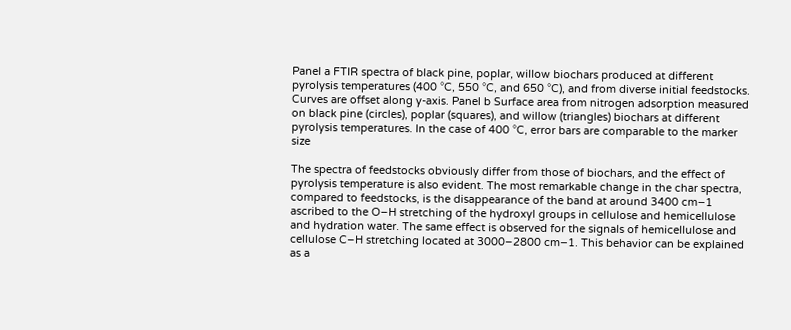Panel a FTIR spectra of black pine, poplar, willow biochars produced at different pyrolysis temperatures (400 °C, 550 °C, and 650 °C), and from diverse initial feedstocks. Curves are offset along y-axis. Panel b Surface area from nitrogen adsorption measured on black pine (circles), poplar (squares), and willow (triangles) biochars at different pyrolysis temperatures. In the case of 400 °C, error bars are comparable to the marker size

The spectra of feedstocks obviously differ from those of biochars, and the effect of pyrolysis temperature is also evident. The most remarkable change in the char spectra, compared to feedstocks, is the disappearance of the band at around 3400 cm−1 ascribed to the O–H stretching of the hydroxyl groups in cellulose and hemicellulose and hydration water. The same effect is observed for the signals of hemicellulose and cellulose C–H stretching located at 3000–2800 cm−1. This behavior can be explained as a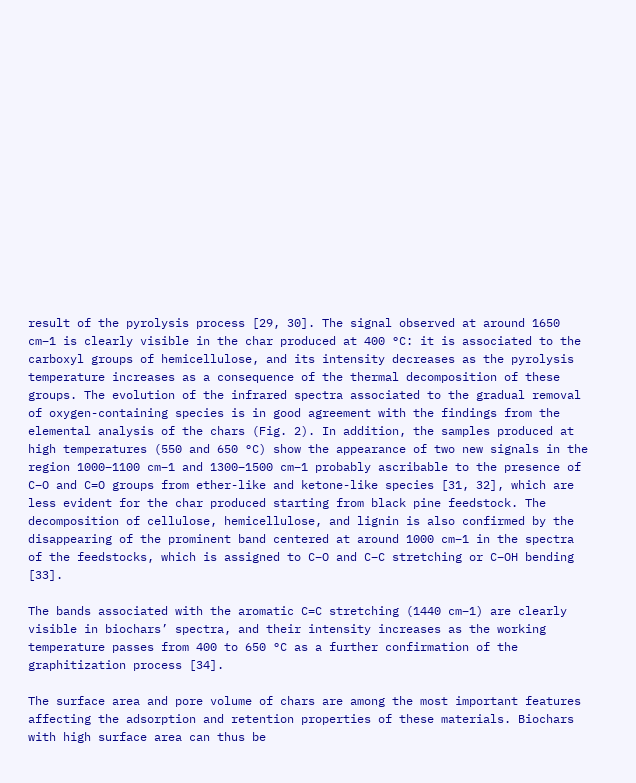result of the pyrolysis process [29, 30]. The signal observed at around 1650 cm−1 is clearly visible in the char produced at 400 °C: it is associated to the carboxyl groups of hemicellulose, and its intensity decreases as the pyrolysis temperature increases as a consequence of the thermal decomposition of these groups. The evolution of the infrared spectra associated to the gradual removal of oxygen-containing species is in good agreement with the findings from the elemental analysis of the chars (Fig. 2). In addition, the samples produced at high temperatures (550 and 650 °C) show the appearance of two new signals in the region 1000–1100 cm−1 and 1300–1500 cm−1 probably ascribable to the presence of C–O and C=O groups from ether-like and ketone-like species [31, 32], which are less evident for the char produced starting from black pine feedstock. The decomposition of cellulose, hemicellulose, and lignin is also confirmed by the disappearing of the prominent band centered at around 1000 cm−1 in the spectra of the feedstocks, which is assigned to C–O and C–C stretching or C–OH bending [33].

The bands associated with the aromatic C=C stretching (1440 cm−1) are clearly visible in biochars’ spectra, and their intensity increases as the working temperature passes from 400 to 650 °C as a further confirmation of the graphitization process [34].

The surface area and pore volume of chars are among the most important features affecting the adsorption and retention properties of these materials. Biochars with high surface area can thus be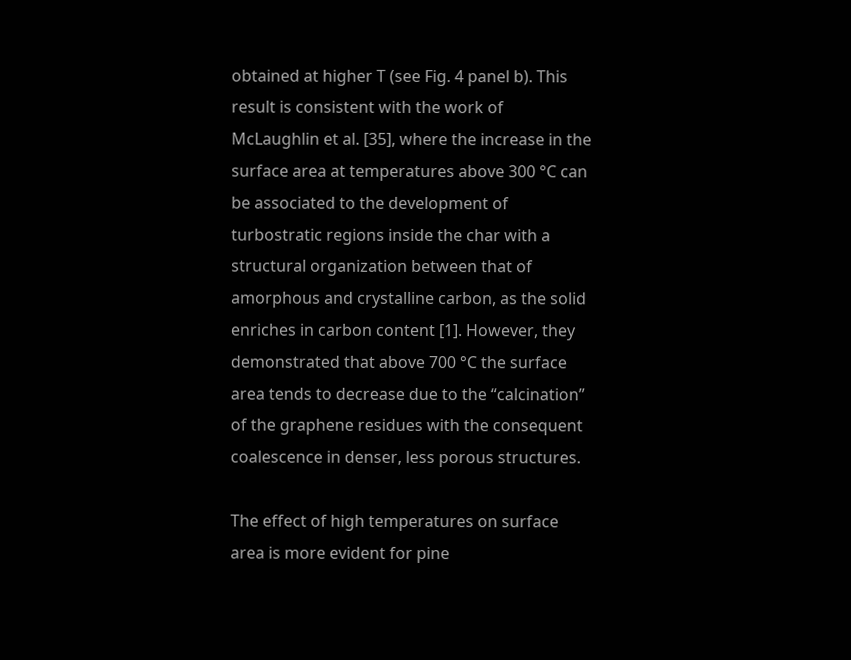obtained at higher T (see Fig. 4 panel b). This result is consistent with the work of McLaughlin et al. [35], where the increase in the surface area at temperatures above 300 °C can be associated to the development of turbostratic regions inside the char with a structural organization between that of amorphous and crystalline carbon, as the solid enriches in carbon content [1]. However, they demonstrated that above 700 °C the surface area tends to decrease due to the “calcination” of the graphene residues with the consequent coalescence in denser, less porous structures.

The effect of high temperatures on surface area is more evident for pine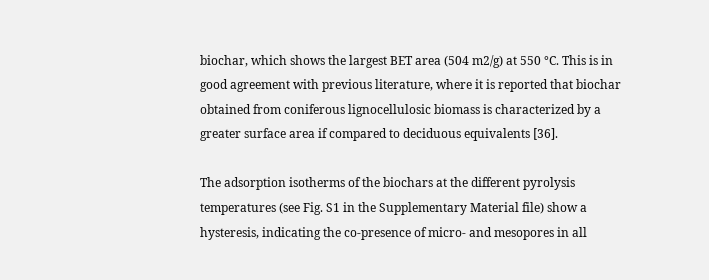biochar, which shows the largest BET area (504 m2/g) at 550 °C. This is in good agreement with previous literature, where it is reported that biochar obtained from coniferous lignocellulosic biomass is characterized by a greater surface area if compared to deciduous equivalents [36].

The adsorption isotherms of the biochars at the different pyrolysis temperatures (see Fig. S1 in the Supplementary Material file) show a hysteresis, indicating the co-presence of micro- and mesopores in all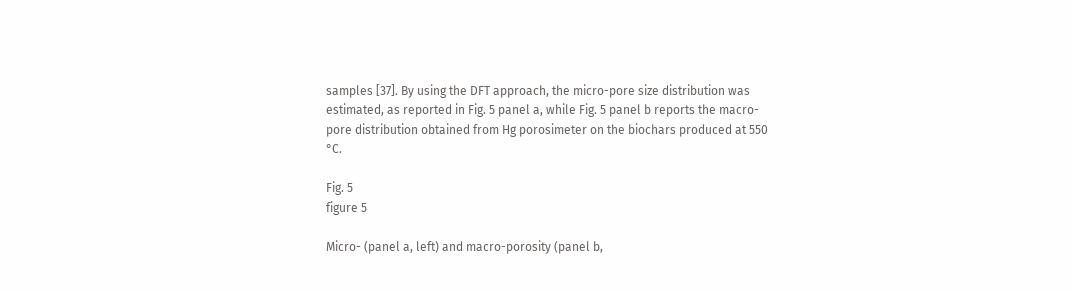samples [37]. By using the DFT approach, the micro-pore size distribution was estimated, as reported in Fig. 5 panel a, while Fig. 5 panel b reports the macro-pore distribution obtained from Hg porosimeter on the biochars produced at 550 °C.

Fig. 5
figure 5

Micro- (panel a, left) and macro-porosity (panel b,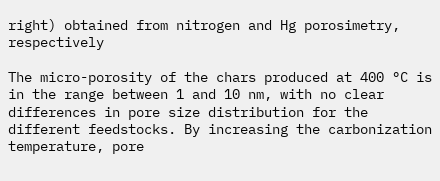right) obtained from nitrogen and Hg porosimetry, respectively

The micro-porosity of the chars produced at 400 °C is in the range between 1 and 10 nm, with no clear differences in pore size distribution for the different feedstocks. By increasing the carbonization temperature, pore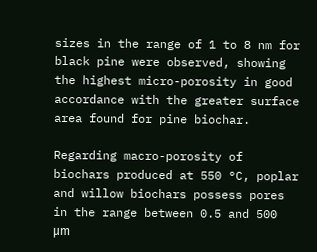sizes in the range of 1 to 8 nm for black pine were observed, showing the highest micro-porosity in good accordance with the greater surface area found for pine biochar.

Regarding macro-porosity of biochars produced at 550 °C, poplar and willow biochars possess pores in the range between 0.5 and 500 μm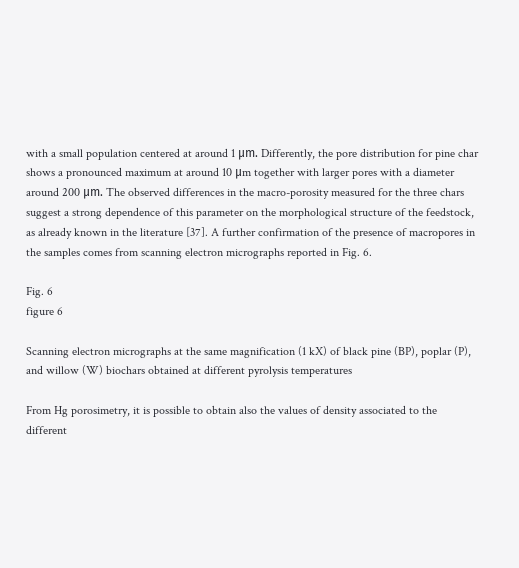with a small population centered at around 1 μm. Differently, the pore distribution for pine char shows a pronounced maximum at around 10 μm together with larger pores with a diameter around 200 μm. The observed differences in the macro-porosity measured for the three chars suggest a strong dependence of this parameter on the morphological structure of the feedstock, as already known in the literature [37]. A further confirmation of the presence of macropores in the samples comes from scanning electron micrographs reported in Fig. 6.

Fig. 6
figure 6

Scanning electron micrographs at the same magnification (1 kX) of black pine (BP), poplar (P), and willow (W) biochars obtained at different pyrolysis temperatures

From Hg porosimetry, it is possible to obtain also the values of density associated to the different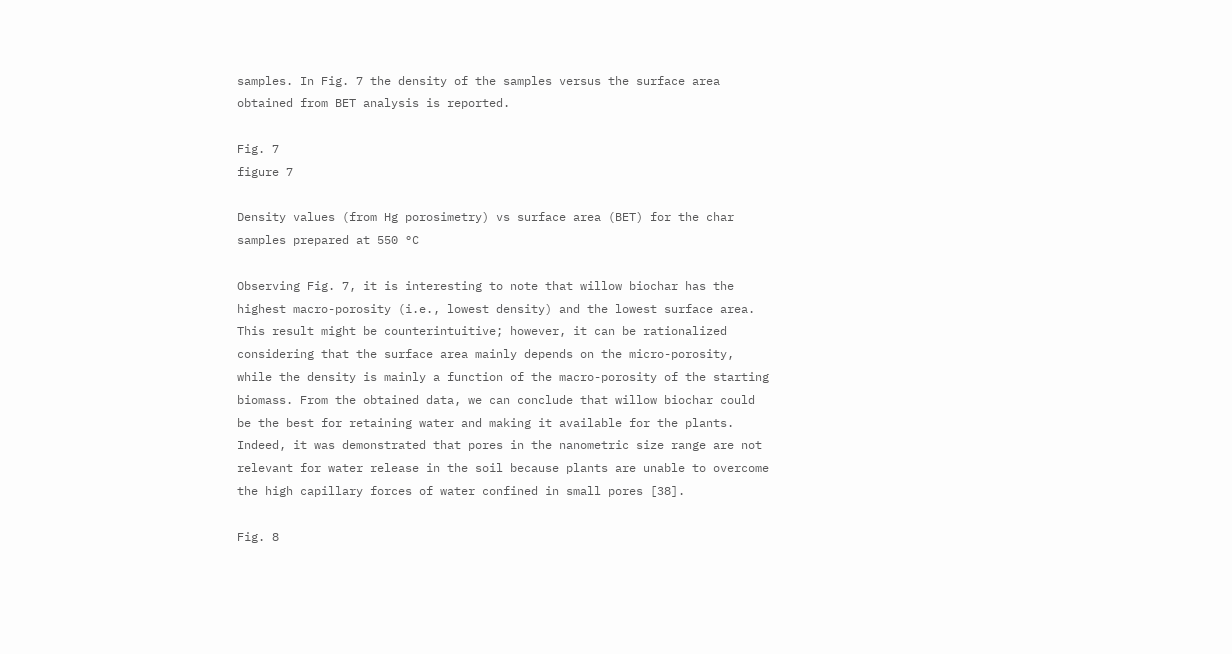samples. In Fig. 7 the density of the samples versus the surface area obtained from BET analysis is reported.

Fig. 7
figure 7

Density values (from Hg porosimetry) vs surface area (BET) for the char samples prepared at 550 °C

Observing Fig. 7, it is interesting to note that willow biochar has the highest macro-porosity (i.e., lowest density) and the lowest surface area. This result might be counterintuitive; however, it can be rationalized considering that the surface area mainly depends on the micro-porosity, while the density is mainly a function of the macro-porosity of the starting biomass. From the obtained data, we can conclude that willow biochar could be the best for retaining water and making it available for the plants. Indeed, it was demonstrated that pores in the nanometric size range are not relevant for water release in the soil because plants are unable to overcome the high capillary forces of water confined in small pores [38].

Fig. 8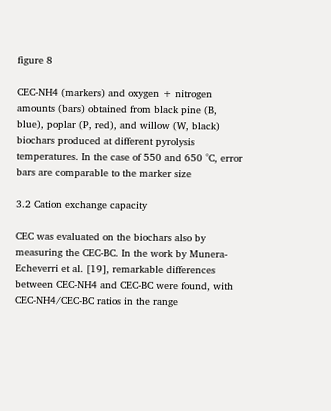figure 8

CEC-NH4 (markers) and oxygen + nitrogen amounts (bars) obtained from black pine (B, blue), poplar (P, red), and willow (W, black) biochars produced at different pyrolysis temperatures. In the case of 550 and 650 °C, error bars are comparable to the marker size

3.2 Cation exchange capacity

CEC was evaluated on the biochars also by measuring the CEC-BC. In the work by Munera-Echeverri et al. [19], remarkable differences between CEC-NH4 and CEC-BC were found, with CEC-NH4/CEC-BC ratios in the range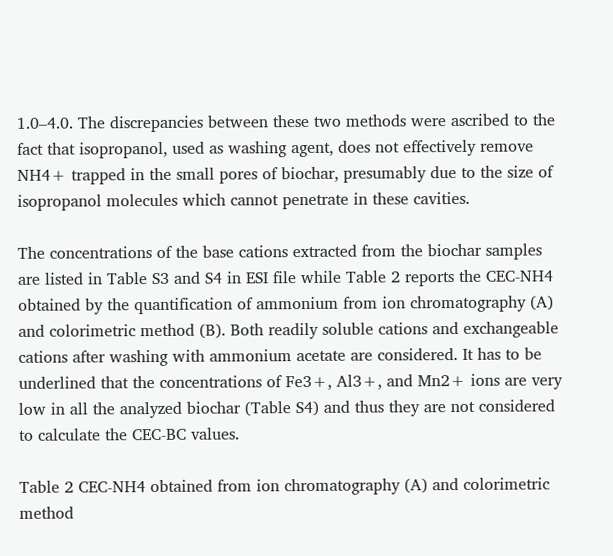1.0–4.0. The discrepancies between these two methods were ascribed to the fact that isopropanol, used as washing agent, does not effectively remove NH4+ trapped in the small pores of biochar, presumably due to the size of isopropanol molecules which cannot penetrate in these cavities.

The concentrations of the base cations extracted from the biochar samples are listed in Table S3 and S4 in ESI file while Table 2 reports the CEC-NH4 obtained by the quantification of ammonium from ion chromatography (A) and colorimetric method (B). Both readily soluble cations and exchangeable cations after washing with ammonium acetate are considered. It has to be underlined that the concentrations of Fe3+, Al3+, and Mn2+ ions are very low in all the analyzed biochar (Table S4) and thus they are not considered to calculate the CEC-BC values.

Table 2 CEC-NH4 obtained from ion chromatography (A) and colorimetric method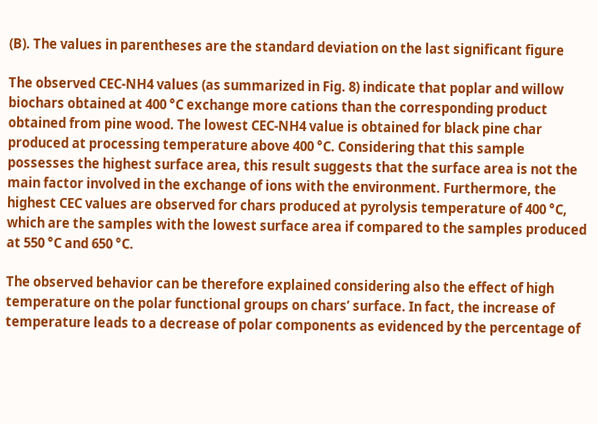(B). The values in parentheses are the standard deviation on the last significant figure

The observed CEC-NH4 values (as summarized in Fig. 8) indicate that poplar and willow biochars obtained at 400 °C exchange more cations than the corresponding product obtained from pine wood. The lowest CEC-NH4 value is obtained for black pine char produced at processing temperature above 400 °C. Considering that this sample possesses the highest surface area, this result suggests that the surface area is not the main factor involved in the exchange of ions with the environment. Furthermore, the highest CEC values are observed for chars produced at pyrolysis temperature of 400 °C, which are the samples with the lowest surface area if compared to the samples produced at 550 °C and 650 °C.

The observed behavior can be therefore explained considering also the effect of high temperature on the polar functional groups on chars’ surface. In fact, the increase of temperature leads to a decrease of polar components as evidenced by the percentage of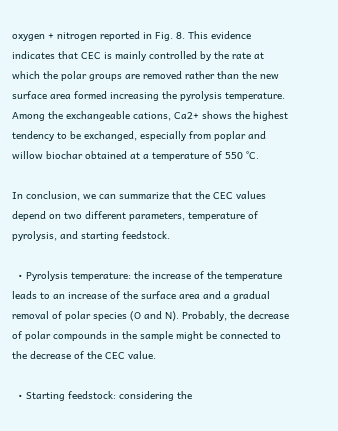oxygen + nitrogen reported in Fig. 8. This evidence indicates that CEC is mainly controlled by the rate at which the polar groups are removed rather than the new surface area formed increasing the pyrolysis temperature. Among the exchangeable cations, Ca2+ shows the highest tendency to be exchanged, especially from poplar and willow biochar obtained at a temperature of 550 °C.

In conclusion, we can summarize that the CEC values depend on two different parameters, temperature of pyrolysis, and starting feedstock.

  • Pyrolysis temperature: the increase of the temperature leads to an increase of the surface area and a gradual removal of polar species (O and N). Probably, the decrease of polar compounds in the sample might be connected to the decrease of the CEC value.

  • Starting feedstock: considering the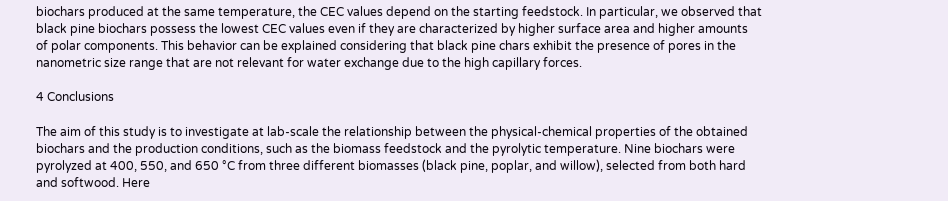biochars produced at the same temperature, the CEC values depend on the starting feedstock. In particular, we observed that black pine biochars possess the lowest CEC values even if they are characterized by higher surface area and higher amounts of polar components. This behavior can be explained considering that black pine chars exhibit the presence of pores in the nanometric size range that are not relevant for water exchange due to the high capillary forces.

4 Conclusions

The aim of this study is to investigate at lab-scale the relationship between the physical-chemical properties of the obtained biochars and the production conditions, such as the biomass feedstock and the pyrolytic temperature. Nine biochars were pyrolyzed at 400, 550, and 650 °C from three different biomasses (black pine, poplar, and willow), selected from both hard and softwood. Here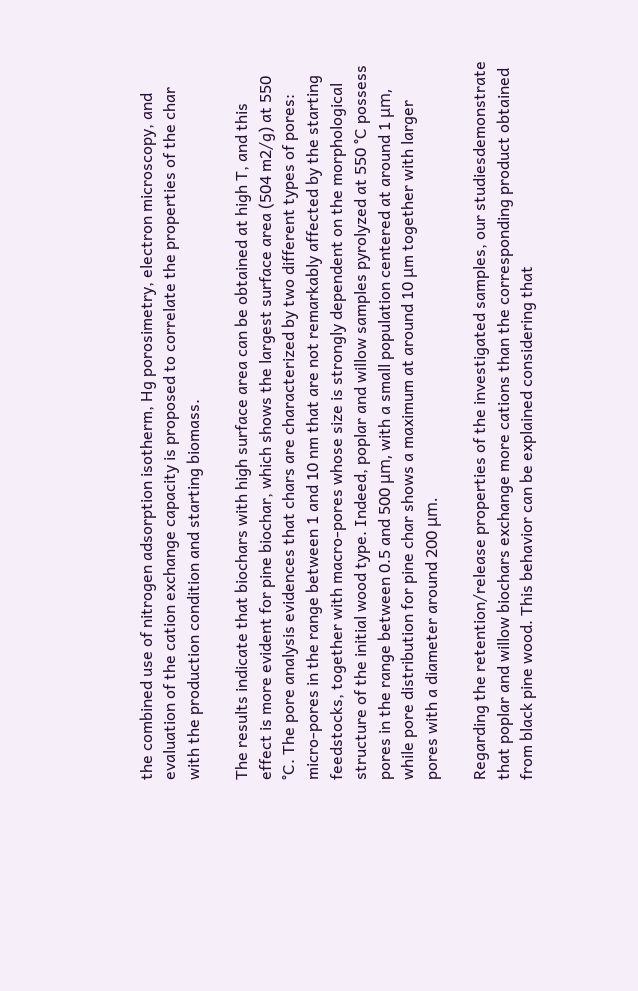the combined use of nitrogen adsorption isotherm, Hg porosimetry, electron microscopy, and evaluation of the cation exchange capacity is proposed to correlate the properties of the char with the production condition and starting biomass.

The results indicate that biochars with high surface area can be obtained at high T, and this effect is more evident for pine biochar, which shows the largest surface area (504 m2/g) at 550 °C. The pore analysis evidences that chars are characterized by two different types of pores: micro-pores in the range between 1 and 10 nm that are not remarkably affected by the starting feedstocks, together with macro-pores whose size is strongly dependent on the morphological structure of the initial wood type. Indeed, poplar and willow samples pyrolyzed at 550 °C possess pores in the range between 0.5 and 500 μm, with a small population centered at around 1 μm, while pore distribution for pine char shows a maximum at around 10 μm together with larger pores with a diameter around 200 μm.

Regarding the retention/release properties of the investigated samples, our studiesdemonstrate that poplar and willow biochars exchange more cations than the corresponding product obtained from black pine wood. This behavior can be explained considering that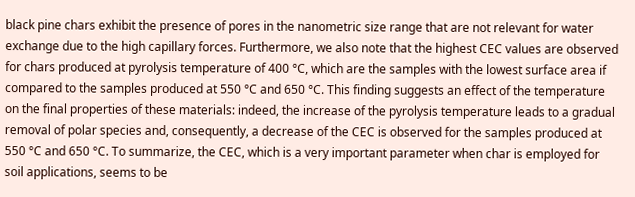black pine chars exhibit the presence of pores in the nanometric size range that are not relevant for water exchange due to the high capillary forces. Furthermore, we also note that the highest CEC values are observed for chars produced at pyrolysis temperature of 400 °C, which are the samples with the lowest surface area if compared to the samples produced at 550 °C and 650 °C. This finding suggests an effect of the temperature on the final properties of these materials: indeed, the increase of the pyrolysis temperature leads to a gradual removal of polar species and, consequently, a decrease of the CEC is observed for the samples produced at 550 °C and 650 °C. To summarize, the CEC, which is a very important parameter when char is employed for soil applications, seems to be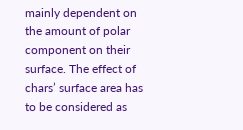mainly dependent on the amount of polar component on their surface. The effect of chars’ surface area has to be considered as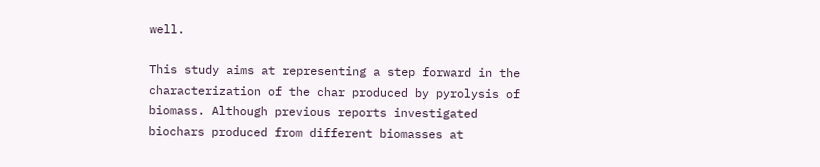well.

This study aims at representing a step forward in the characterization of the char produced by pyrolysis of biomass. Although previous reports investigated biochars produced from different biomasses at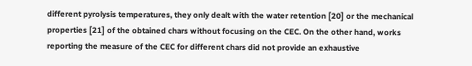different pyrolysis temperatures, they only dealt with the water retention [20] or the mechanical properties [21] of the obtained chars without focusing on the CEC. On the other hand, works reporting the measure of the CEC for different chars did not provide an exhaustive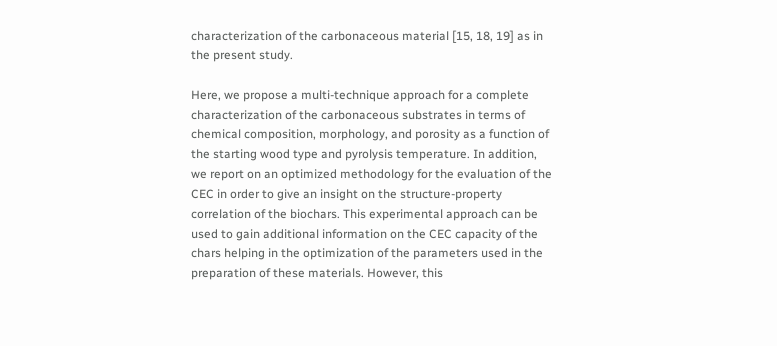characterization of the carbonaceous material [15, 18, 19] as in the present study.

Here, we propose a multi-technique approach for a complete characterization of the carbonaceous substrates in terms of chemical composition, morphology, and porosity as a function of the starting wood type and pyrolysis temperature. In addition, we report on an optimized methodology for the evaluation of the CEC in order to give an insight on the structure-property correlation of the biochars. This experimental approach can be used to gain additional information on the CEC capacity of the chars helping in the optimization of the parameters used in the preparation of these materials. However, this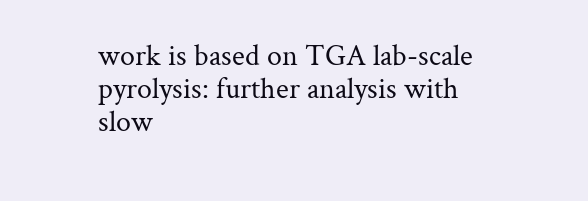work is based on TGA lab-scale pyrolysis: further analysis with slow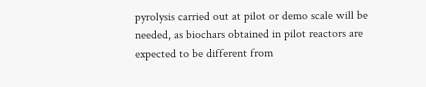pyrolysis carried out at pilot or demo scale will be needed, as biochars obtained in pilot reactors are expected to be different from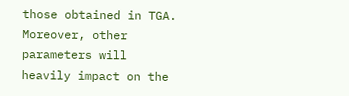those obtained in TGA. Moreover, other parameters will heavily impact on the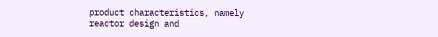product characteristics, namely reactor design and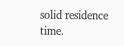solid residence time.